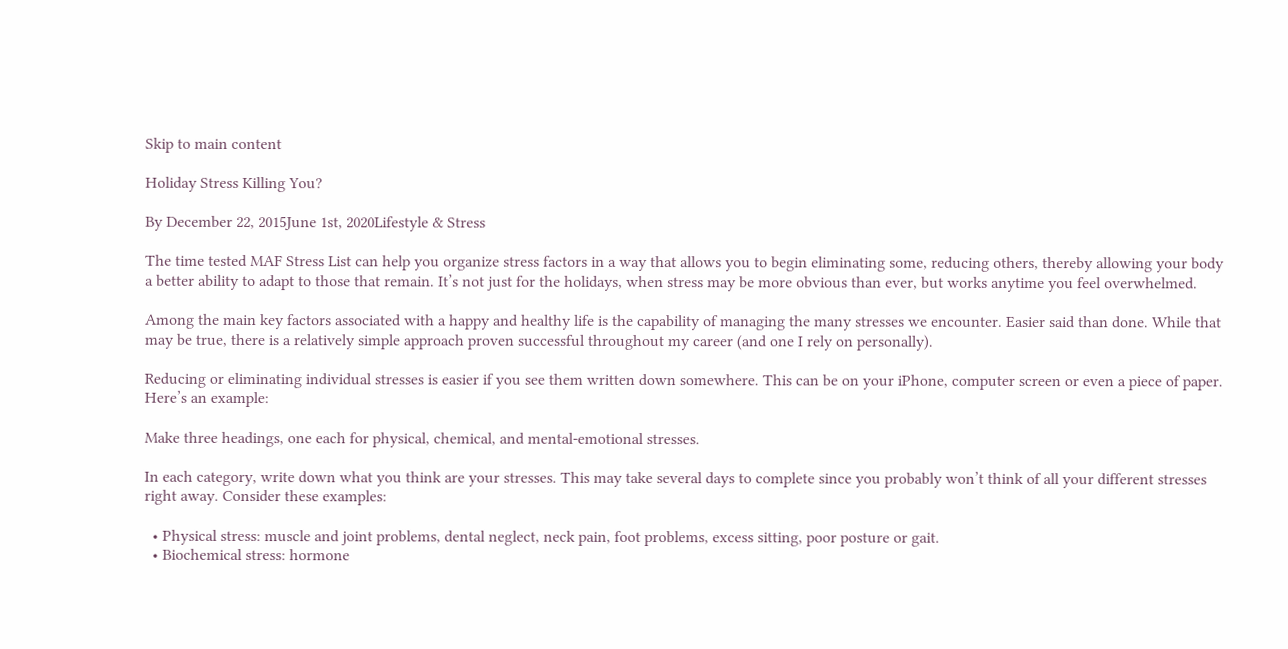Skip to main content

Holiday Stress Killing You?

By December 22, 2015June 1st, 2020Lifestyle & Stress

The time tested MAF Stress List can help you organize stress factors in a way that allows you to begin eliminating some, reducing others, thereby allowing your body a better ability to adapt to those that remain. It’s not just for the holidays, when stress may be more obvious than ever, but works anytime you feel overwhelmed.

Among the main key factors associated with a happy and healthy life is the capability of managing the many stresses we encounter. Easier said than done. While that may be true, there is a relatively simple approach proven successful throughout my career (and one I rely on personally).

Reducing or eliminating individual stresses is easier if you see them written down somewhere. This can be on your iPhone, computer screen or even a piece of paper. Here’s an example:

Make three headings, one each for physical, chemical, and mental-emotional stresses.

In each category, write down what you think are your stresses. This may take several days to complete since you probably won’t think of all your different stresses right away. Consider these examples:

  • Physical stress: muscle and joint problems, dental neglect, neck pain, foot problems, excess sitting, poor posture or gait.
  • Biochemical stress: hormone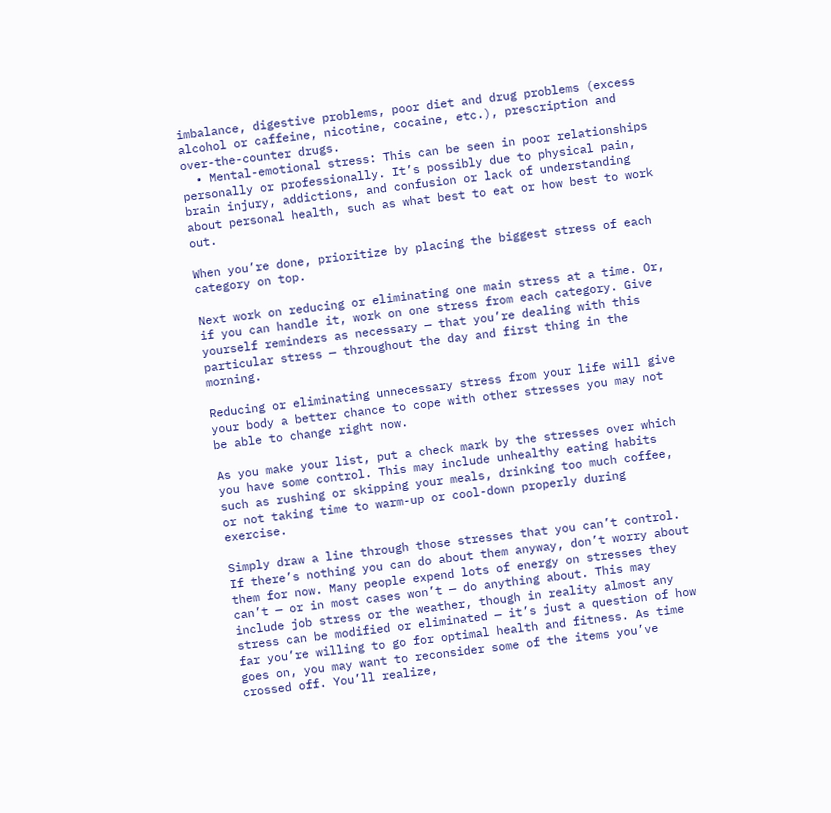imbalance, digestive problems, poor diet and drug problems (excess alcohol or caffeine, nicotine, cocaine, etc.), prescription and over-the-counter drugs.
  • Mental-emotional stress: This can be seen in poor relationships personally or professionally. It’s possibly due to physical pain, brain injury, addictions, and confusion or lack of understanding about personal health, such as what best to eat or how best to work out.

When you’re done, prioritize by placing the biggest stress of each category on top.

Next work on reducing or eliminating one main stress at a time. Or, if you can handle it, work on one stress from each category. Give yourself reminders as necessary — that you’re dealing with this particular stress — throughout the day and first thing in the morning.

Reducing or eliminating unnecessary stress from your life will give your body a better chance to cope with other stresses you may not be able to change right now.

As you make your list, put a check mark by the stresses over which you have some control. This may include unhealthy eating habits such as rushing or skipping your meals, drinking too much coffee, or not taking time to warm-up or cool-down properly during exercise.

Simply draw a line through those stresses that you can’t control. If there’s nothing you can do about them anyway, don’t worry about them for now. Many people expend lots of energy on stresses they can’t — or in most cases won’t — do anything about. This may include job stress or the weather, though in reality almost any stress can be modified or eliminated — it’s just a question of how far you’re willing to go for optimal health and fitness. As time goes on, you may want to reconsider some of the items you’ve crossed off. You’ll realize,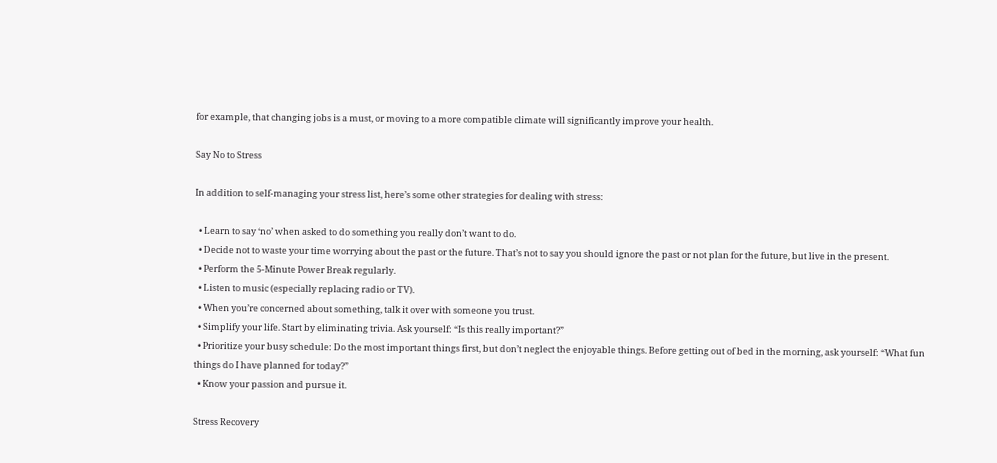for example, that changing jobs is a must, or moving to a more compatible climate will significantly improve your health.

Say No to Stress

In addition to self-managing your stress list, here’s some other strategies for dealing with stress:

  • Learn to say ‘no’ when asked to do something you really don’t want to do.
  • Decide not to waste your time worrying about the past or the future. That’s not to say you should ignore the past or not plan for the future, but live in the present.
  • Perform the 5-Minute Power Break regularly.
  • Listen to music (especially replacing radio or TV).
  • When you’re concerned about something, talk it over with someone you trust.
  • Simplify your life. Start by eliminating trivia. Ask yourself: “Is this really important?”
  • Prioritize your busy schedule: Do the most important things first, but don’t neglect the enjoyable things. Before getting out of bed in the morning, ask yourself: “What fun things do I have planned for today?”
  • Know your passion and pursue it.

Stress Recovery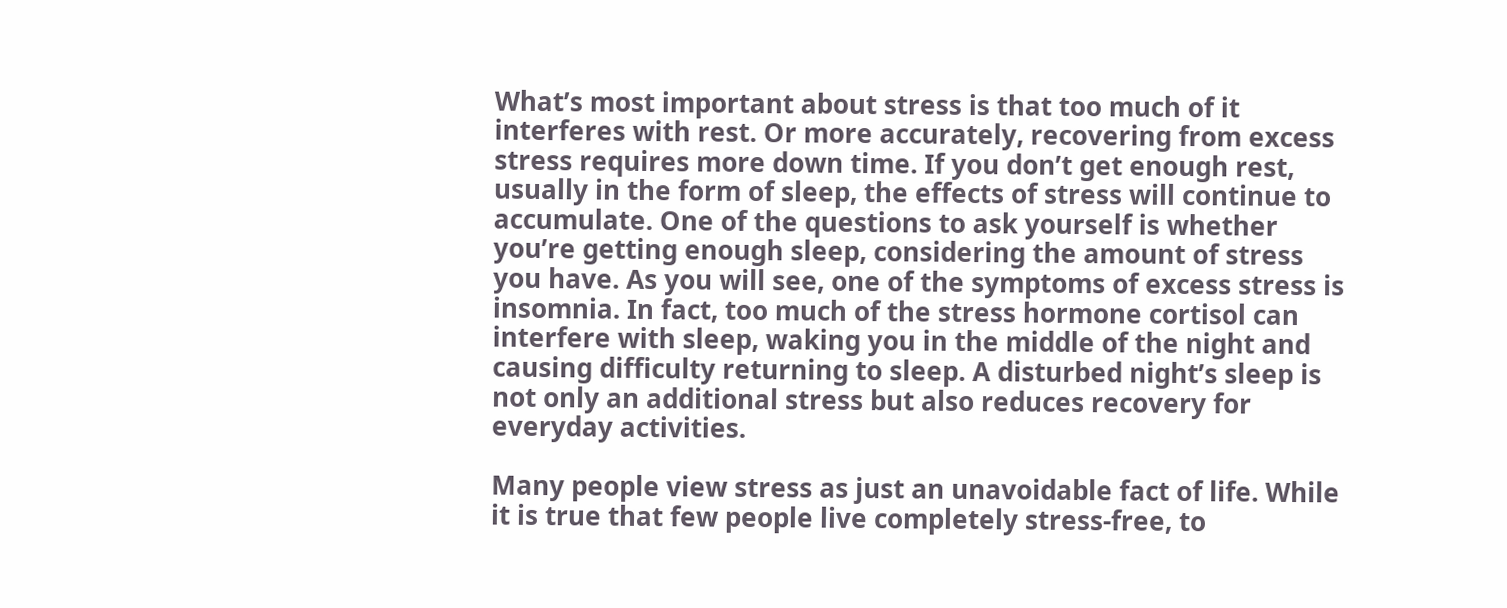What’s most important about stress is that too much of it interferes with rest. Or more accurately, recovering from excess stress requires more down time. If you don’t get enough rest, usually in the form of sleep, the effects of stress will continue to accumulate. One of the questions to ask yourself is whether you’re getting enough sleep, considering the amount of stress you have. As you will see, one of the symptoms of excess stress is insomnia. In fact, too much of the stress hormone cortisol can interfere with sleep, waking you in the middle of the night and causing difficulty returning to sleep. A disturbed night’s sleep is not only an additional stress but also reduces recovery for everyday activities.

Many people view stress as just an unavoidable fact of life. While it is true that few people live completely stress-free, to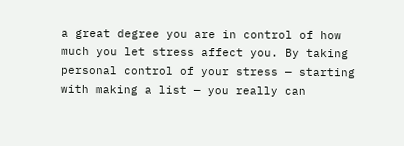a great degree you are in control of how much you let stress affect you. By taking personal control of your stress — starting with making a list — you really can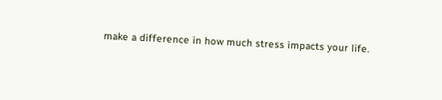make a difference in how much stress impacts your life.